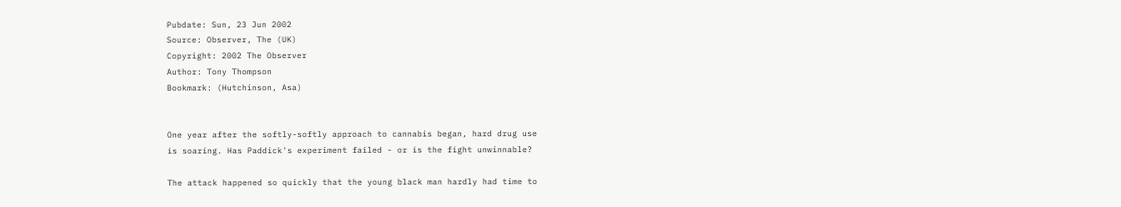Pubdate: Sun, 23 Jun 2002
Source: Observer, The (UK)
Copyright: 2002 The Observer
Author: Tony Thompson
Bookmark: (Hutchinson, Asa)


One year after the softly-softly approach to cannabis began, hard drug use
is soaring. Has Paddick's experiment failed - or is the fight unwinnable?

The attack happened so quickly that the young black man hardly had time to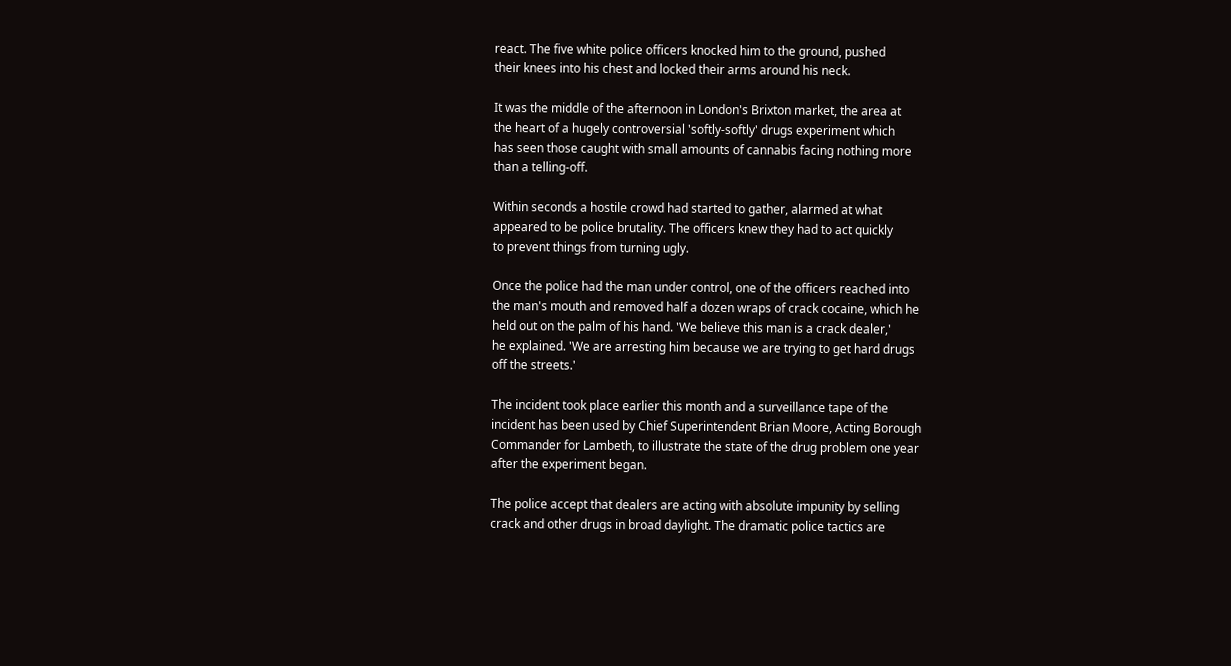react. The five white police officers knocked him to the ground, pushed
their knees into his chest and locked their arms around his neck.

It was the middle of the afternoon in London's Brixton market, the area at
the heart of a hugely controversial 'softly-softly' drugs experiment which
has seen those caught with small amounts of cannabis facing nothing more
than a telling-off.

Within seconds a hostile crowd had started to gather, alarmed at what
appeared to be police brutality. The officers knew they had to act quickly
to prevent things from turning ugly.

Once the police had the man under control, one of the officers reached into
the man's mouth and removed half a dozen wraps of crack cocaine, which he
held out on the palm of his hand. 'We believe this man is a crack dealer,'
he explained. 'We are arresting him because we are trying to get hard drugs
off the streets.'

The incident took place earlier this month and a surveillance tape of the
incident has been used by Chief Superintendent Brian Moore, Acting Borough
Commander for Lambeth, to illustrate the state of the drug problem one year
after the experiment began.

The police accept that dealers are acting with absolute impunity by selling
crack and other drugs in broad daylight. The dramatic police tactics are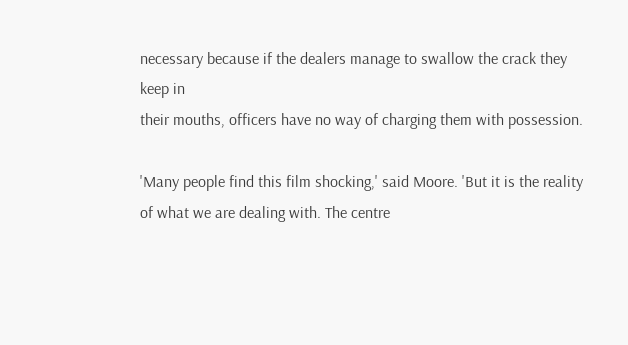necessary because if the dealers manage to swallow the crack they keep in
their mouths, officers have no way of charging them with possession.

'Many people find this film shocking,' said Moore. 'But it is the reality
of what we are dealing with. The centre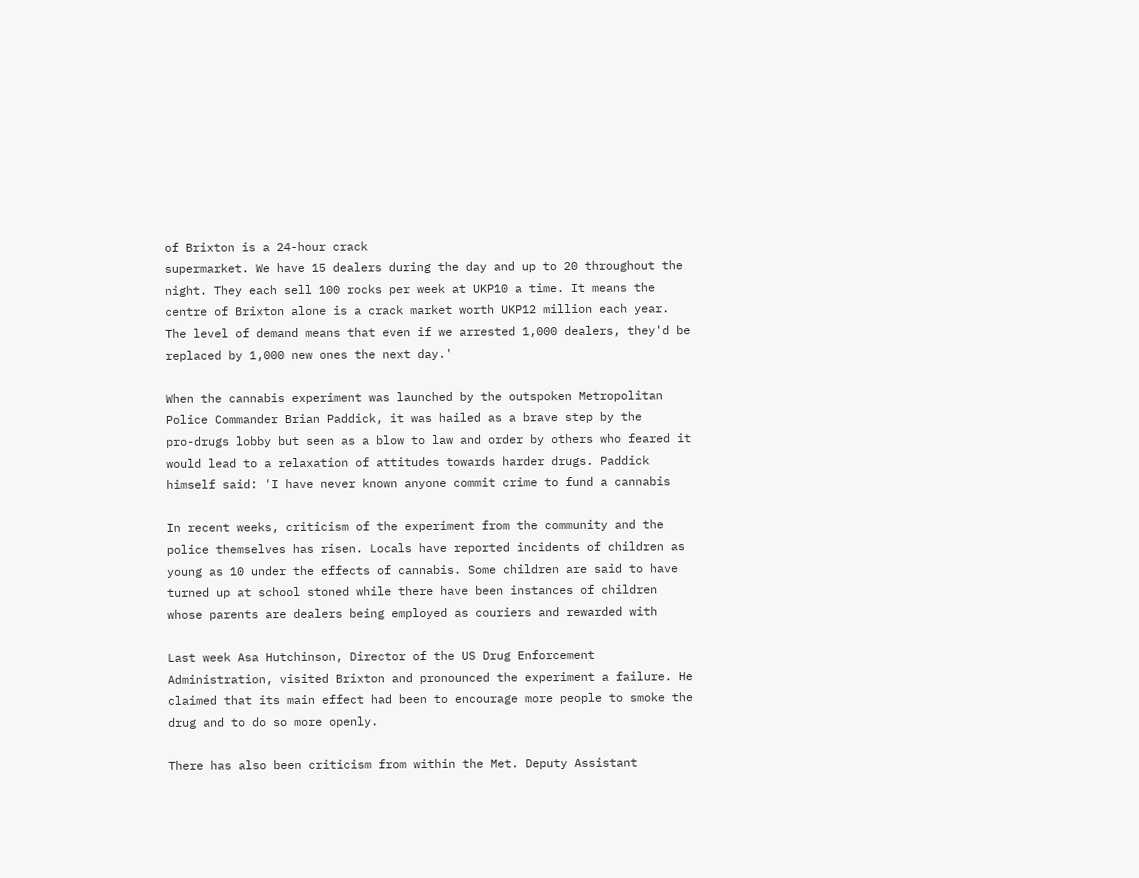of Brixton is a 24-hour crack
supermarket. We have 15 dealers during the day and up to 20 throughout the
night. They each sell 100 rocks per week at UKP10 a time. It means the
centre of Brixton alone is a crack market worth UKP12 million each year.
The level of demand means that even if we arrested 1,000 dealers, they'd be
replaced by 1,000 new ones the next day.'

When the cannabis experiment was launched by the outspoken Metropolitan
Police Commander Brian Paddick, it was hailed as a brave step by the
pro-drugs lobby but seen as a blow to law and order by others who feared it
would lead to a relaxation of attitudes towards harder drugs. Paddick
himself said: 'I have never known anyone commit crime to fund a cannabis

In recent weeks, criticism of the experiment from the community and the
police themselves has risen. Locals have reported incidents of children as
young as 10 under the effects of cannabis. Some children are said to have
turned up at school stoned while there have been instances of children
whose parents are dealers being employed as couriers and rewarded with

Last week Asa Hutchinson, Director of the US Drug Enforcement
Administration, visited Brixton and pronounced the experiment a failure. He
claimed that its main effect had been to encourage more people to smoke the
drug and to do so more openly.

There has also been criticism from within the Met. Deputy Assistant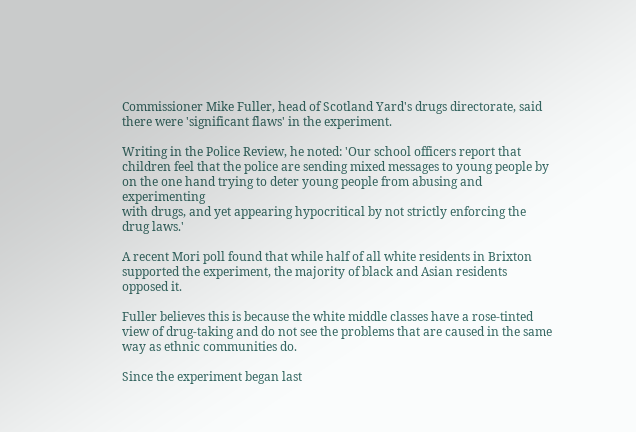Commissioner Mike Fuller, head of Scotland Yard's drugs directorate, said
there were 'significant flaws' in the experiment.

Writing in the Police Review, he noted: 'Our school officers report that
children feel that the police are sending mixed messages to young people by
on the one hand trying to deter young people from abusing and experimenting
with drugs, and yet appearing hypocritical by not strictly enforcing the
drug laws.'

A recent Mori poll found that while half of all white residents in Brixton
supported the experiment, the majority of black and Asian residents opposed it.

Fuller believes this is because the white middle classes have a rose-tinted
view of drug-taking and do not see the problems that are caused in the same
way as ethnic communities do.

Since the experiment began last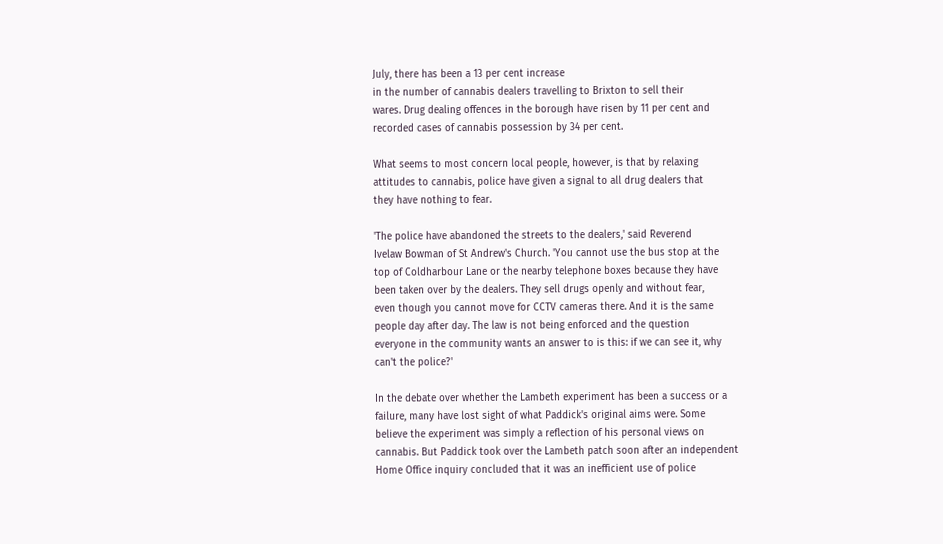July, there has been a 13 per cent increase
in the number of cannabis dealers travelling to Brixton to sell their
wares. Drug dealing offences in the borough have risen by 11 per cent and
recorded cases of cannabis possession by 34 per cent.

What seems to most concern local people, however, is that by relaxing
attitudes to cannabis, police have given a signal to all drug dealers that
they have nothing to fear.

'The police have abandoned the streets to the dealers,' said Reverend
Ivelaw Bowman of St Andrew's Church. 'You cannot use the bus stop at the
top of Coldharbour Lane or the nearby telephone boxes because they have
been taken over by the dealers. They sell drugs openly and without fear,
even though you cannot move for CCTV cameras there. And it is the same
people day after day. The law is not being enforced and the question
everyone in the community wants an answer to is this: if we can see it, why
can't the police?'

In the debate over whether the Lambeth experiment has been a success or a
failure, many have lost sight of what Paddick's original aims were. Some
believe the experiment was simply a reflection of his personal views on
cannabis. But Paddick took over the Lambeth patch soon after an independent
Home Office inquiry concluded that it was an inefficient use of police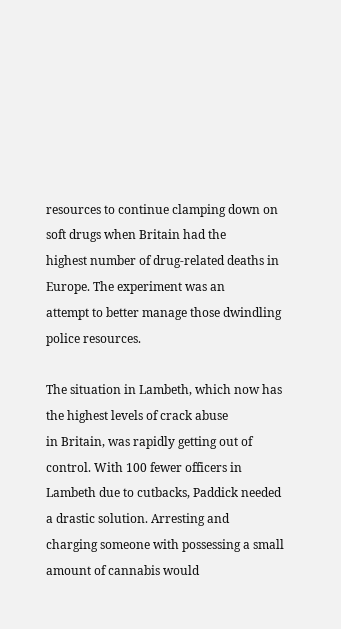resources to continue clamping down on soft drugs when Britain had the
highest number of drug-related deaths in Europe. The experiment was an
attempt to better manage those dwindling police resources.

The situation in Lambeth, which now has the highest levels of crack abuse
in Britain, was rapidly getting out of control. With 100 fewer officers in
Lambeth due to cutbacks, Paddick needed a drastic solution. Arresting and
charging someone with possessing a small amount of cannabis would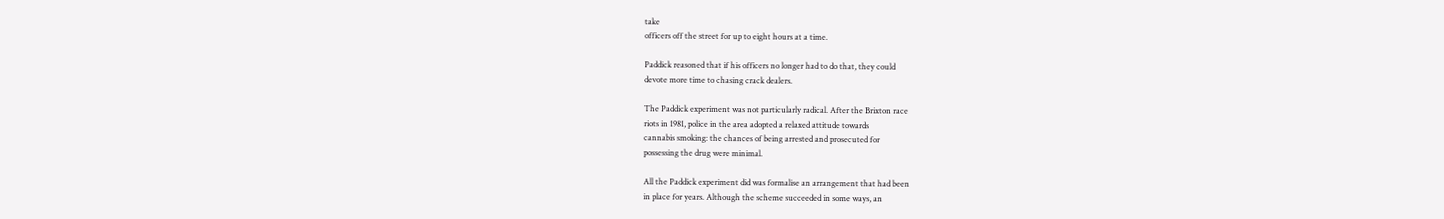take
officers off the street for up to eight hours at a time.

Paddick reasoned that if his officers no longer had to do that, they could
devote more time to chasing crack dealers.

The Paddick experiment was not particularly radical. After the Brixton race
riots in 1981, police in the area adopted a relaxed attitude towards
cannabis smoking: the chances of being arrested and prosecuted for
possessing the drug were minimal.

All the Paddick experiment did was formalise an arrangement that had been
in place for years. Although the scheme succeeded in some ways, an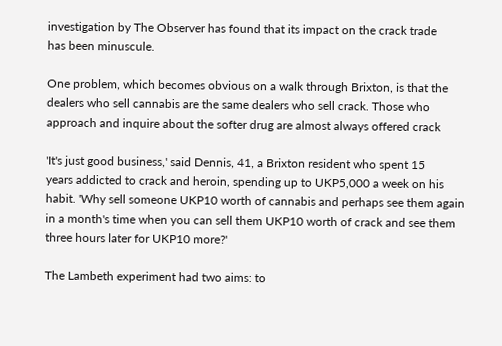investigation by The Observer has found that its impact on the crack trade
has been minuscule.

One problem, which becomes obvious on a walk through Brixton, is that the
dealers who sell cannabis are the same dealers who sell crack. Those who
approach and inquire about the softer drug are almost always offered crack

'It's just good business,' said Dennis, 41, a Brixton resident who spent 15
years addicted to crack and heroin, spending up to UKP5,000 a week on his
habit. 'Why sell someone UKP10 worth of cannabis and perhaps see them again
in a month's time when you can sell them UKP10 worth of crack and see them
three hours later for UKP10 more?'

The Lambeth experiment had two aims: to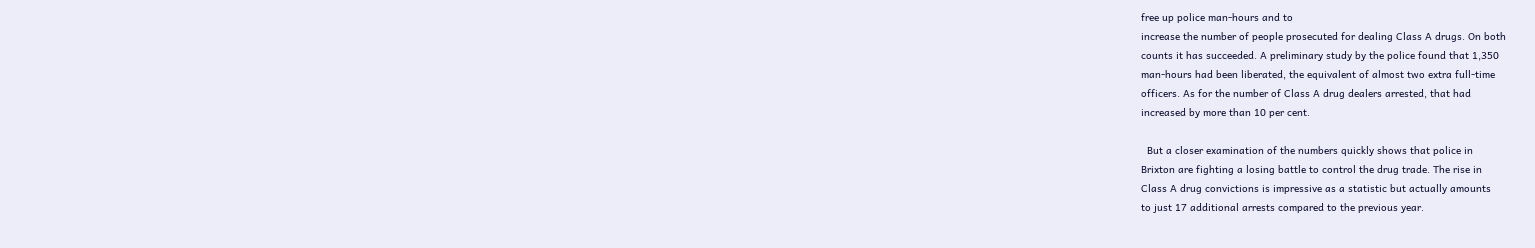free up police man-hours and to
increase the number of people prosecuted for dealing Class A drugs. On both
counts it has succeeded. A preliminary study by the police found that 1,350
man-hours had been liberated, the equivalent of almost two extra full-time
officers. As for the number of Class A drug dealers arrested, that had
increased by more than 10 per cent.

  But a closer examination of the numbers quickly shows that police in
Brixton are fighting a losing battle to control the drug trade. The rise in
Class A drug convictions is impressive as a statistic but actually amounts
to just 17 additional arrests compared to the previous year.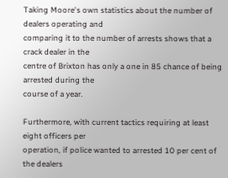Taking Moore's own statistics about the number of dealers operating and
comparing it to the number of arrests shows that a crack dealer in the
centre of Brixton has only a one in 85 chance of being arrested during the
course of a year.

Furthermore, with current tactics requiring at least eight officers per
operation, if police wanted to arrested 10 per cent of the dealers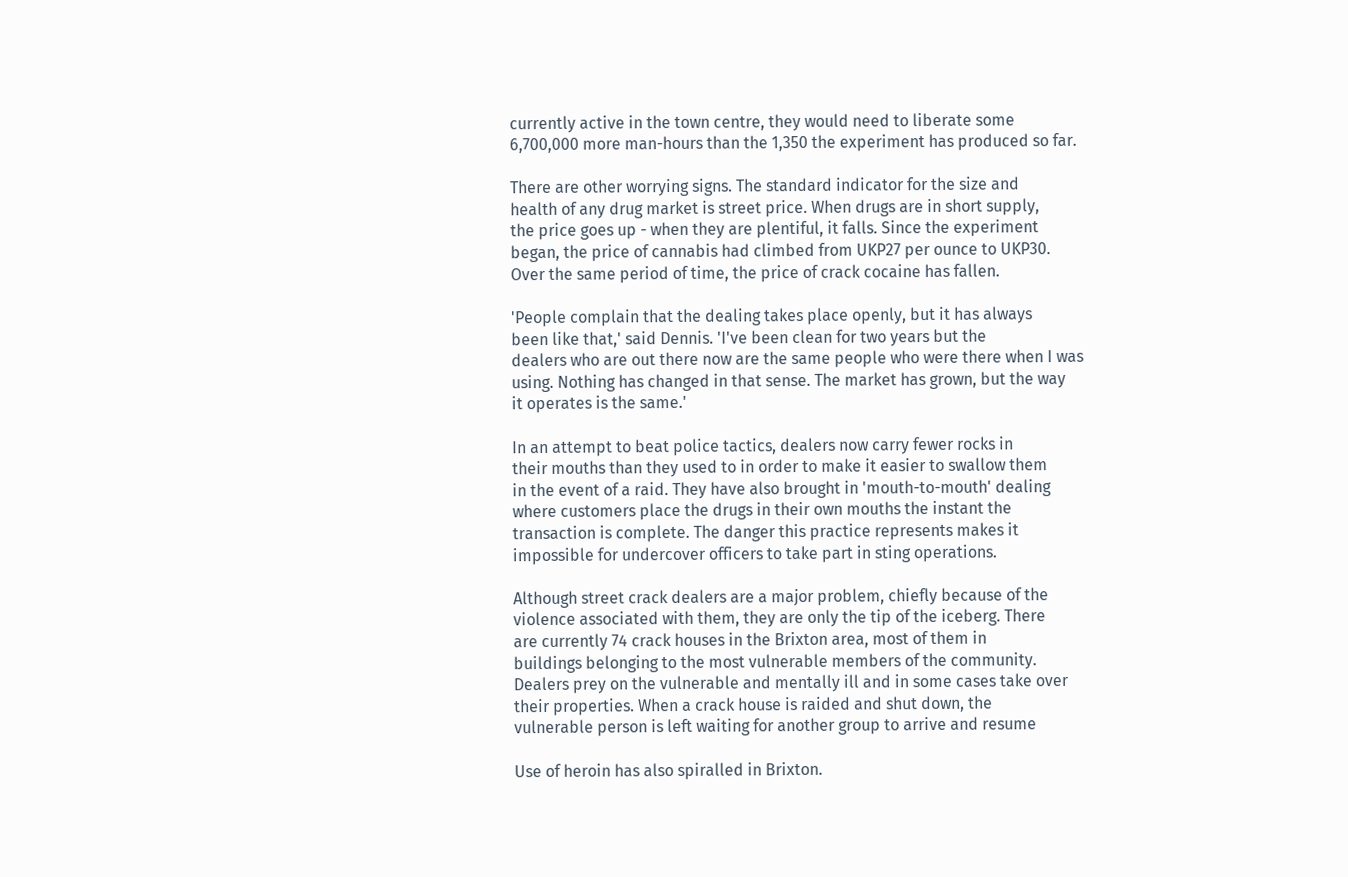currently active in the town centre, they would need to liberate some
6,700,000 more man-hours than the 1,350 the experiment has produced so far.

There are other worrying signs. The standard indicator for the size and
health of any drug market is street price. When drugs are in short supply,
the price goes up - when they are plentiful, it falls. Since the experiment
began, the price of cannabis had climbed from UKP27 per ounce to UKP30.
Over the same period of time, the price of crack cocaine has fallen.

'People complain that the dealing takes place openly, but it has always
been like that,' said Dennis. 'I've been clean for two years but the
dealers who are out there now are the same people who were there when I was
using. Nothing has changed in that sense. The market has grown, but the way
it operates is the same.'

In an attempt to beat police tactics, dealers now carry fewer rocks in
their mouths than they used to in order to make it easier to swallow them
in the event of a raid. They have also brought in 'mouth-to-mouth' dealing
where customers place the drugs in their own mouths the instant the
transaction is complete. The danger this practice represents makes it
impossible for undercover officers to take part in sting operations.

Although street crack dealers are a major problem, chiefly because of the
violence associated with them, they are only the tip of the iceberg. There
are currently 74 crack houses in the Brixton area, most of them in
buildings belonging to the most vulnerable members of the community.
Dealers prey on the vulnerable and mentally ill and in some cases take over
their properties. When a crack house is raided and shut down, the
vulnerable person is left waiting for another group to arrive and resume

Use of heroin has also spiralled in Brixton.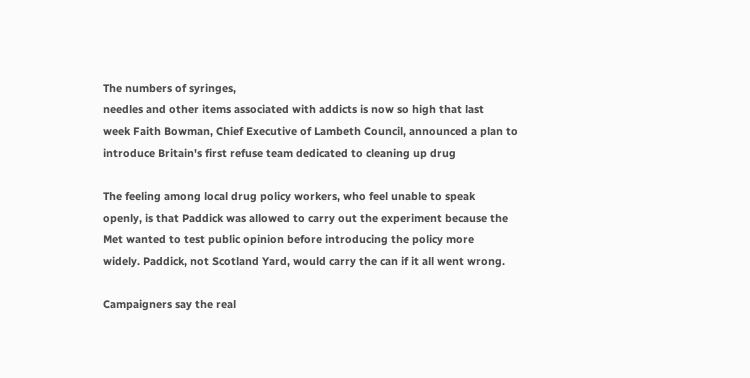The numbers of syringes,
needles and other items associated with addicts is now so high that last
week Faith Bowman, Chief Executive of Lambeth Council, announced a plan to
introduce Britain's first refuse team dedicated to cleaning up drug

The feeling among local drug policy workers, who feel unable to speak
openly, is that Paddick was allowed to carry out the experiment because the
Met wanted to test public opinion before introducing the policy more
widely. Paddick, not Scotland Yard, would carry the can if it all went wrong.

Campaigners say the real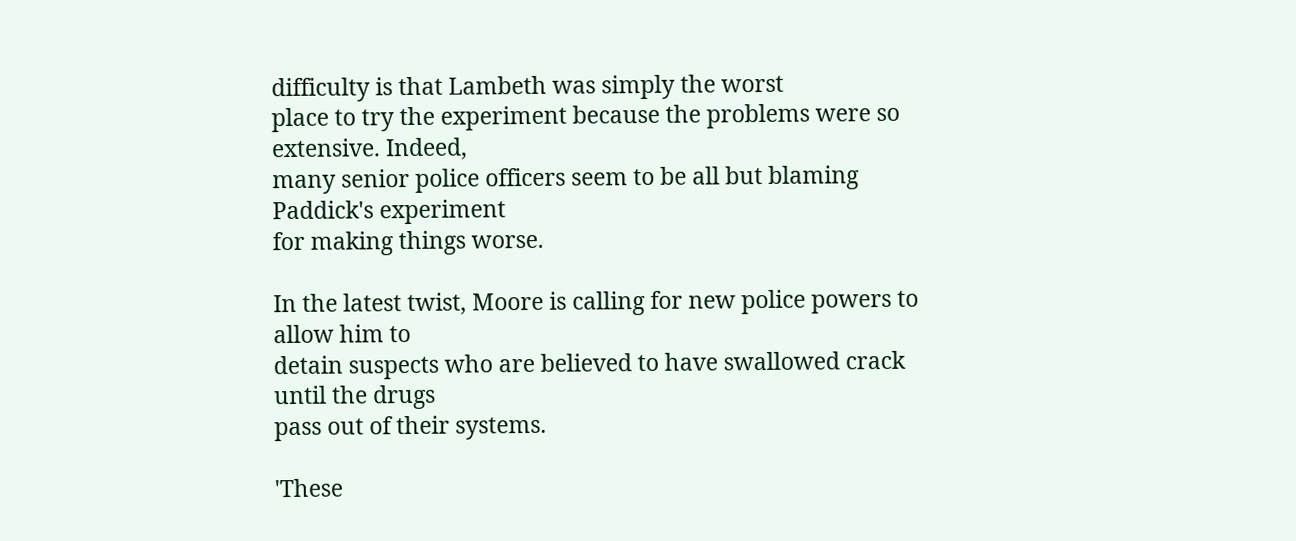difficulty is that Lambeth was simply the worst
place to try the experiment because the problems were so extensive. Indeed,
many senior police officers seem to be all but blaming Paddick's experiment
for making things worse.

In the latest twist, Moore is calling for new police powers to allow him to
detain suspects who are believed to have swallowed crack until the drugs
pass out of their systems.

'These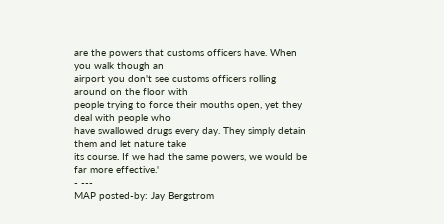are the powers that customs officers have. When you walk though an
airport you don't see customs officers rolling around on the floor with
people trying to force their mouths open, yet they deal with people who
have swallowed drugs every day. They simply detain them and let nature take
its course. If we had the same powers, we would be far more effective.'
- ---
MAP posted-by: Jay Bergstrom